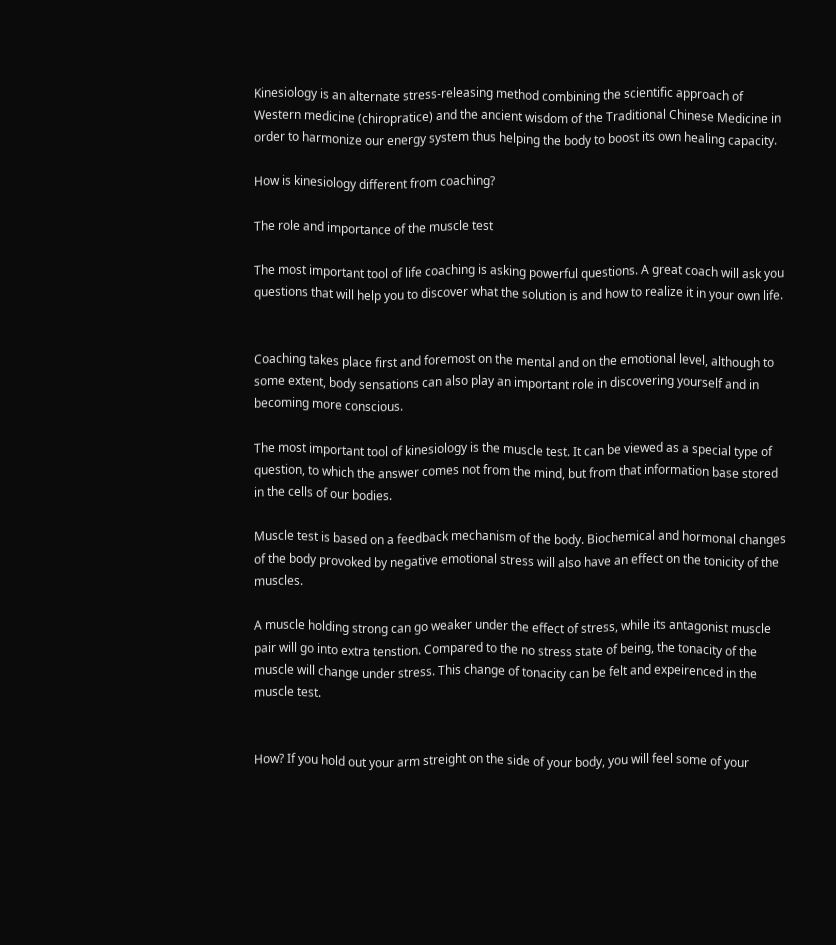Kinesiology is an alternate stress-releasing method combining the scientific approach of Western medicine (chiropratice) and the ancient wisdom of the Traditional Chinese Medicine in order to harmonize our energy system thus helping the body to boost its own healing capacity.

How is kinesiology different from coaching?

The role and importance of the muscle test

The most important tool of life coaching is asking powerful questions. A great coach will ask you questions that will help you to discover what the solution is and how to realize it in your own life.


Coaching takes place first and foremost on the mental and on the emotional level, although to some extent, body sensations can also play an important role in discovering yourself and in becoming more conscious.

The most important tool of kinesiology is the muscle test. It can be viewed as a special type of question, to which the answer comes not from the mind, but from that information base stored in the cells of our bodies.

Muscle test is based on a feedback mechanism of the body. Biochemical and hormonal changes of the body provoked by negative emotional stress will also have an effect on the tonicity of the muscles.

A muscle holding strong can go weaker under the effect of stress, while its antagonist muscle pair will go into extra tenstion. Compared to the no stress state of being, the tonacity of the muscle will change under stress. This change of tonacity can be felt and expeirenced in the muscle test.


How? If you hold out your arm streight on the side of your body, you will feel some of your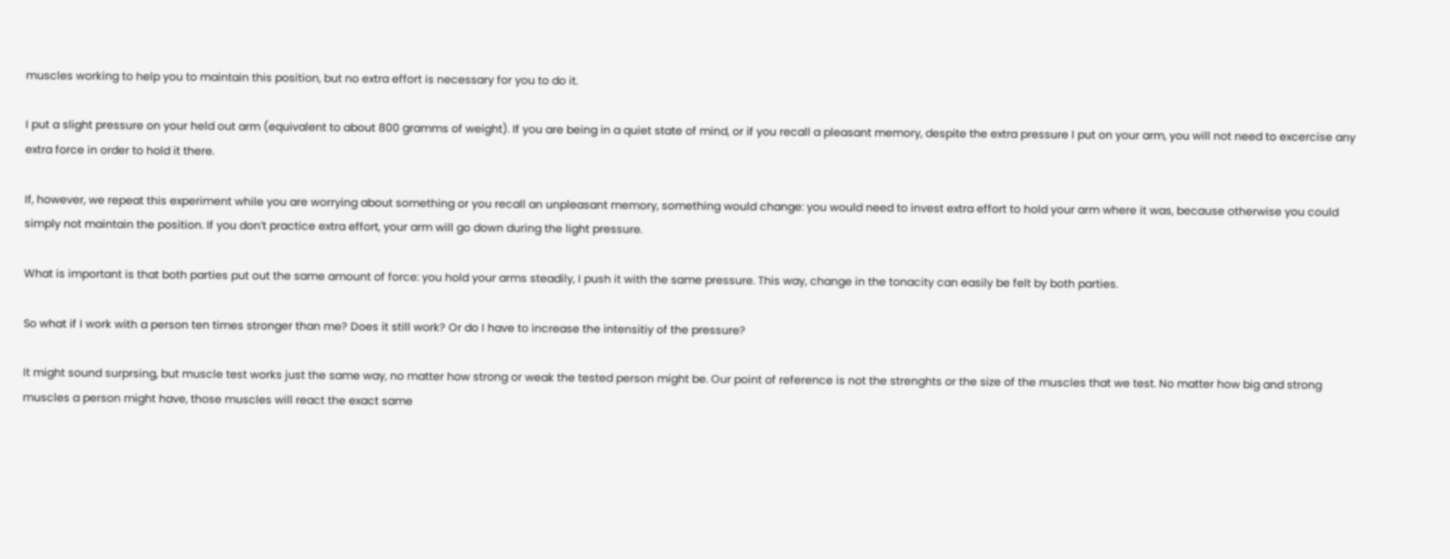muscles working to help you to maintain this position, but no extra effort is necessary for you to do it.

I put a slight pressure on your held out arm (equivalent to about 800 gramms of weight). If you are being in a quiet state of mind, or if you recall a pleasant memory, despite the extra pressure I put on your arm, you will not need to excercise any extra force in order to hold it there.

If, however, we repeat this experiment while you are worrying about something or you recall an unpleasant memory, something would change: you would need to invest extra effort to hold your arm where it was, because otherwise you could simply not maintain the position. If you don’t practice extra effort, your arm will go down during the light pressure.

What is important is that both parties put out the same amount of force: you hold your arms steadily, I push it with the same pressure. This way, change in the tonacity can easily be felt by both parties.

So what if I work with a person ten times stronger than me? Does it still work? Or do I have to increase the intensitiy of the pressure?

It might sound surprsing, but muscle test works just the same way, no matter how strong or weak the tested person might be. Our point of reference is not the strenghts or the size of the muscles that we test. No matter how big and strong muscles a person might have, those muscles will react the exact same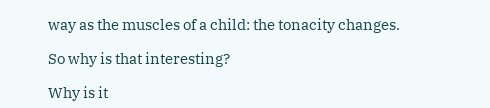way as the muscles of a child: the tonacity changes.

So why is that interesting?

Why is it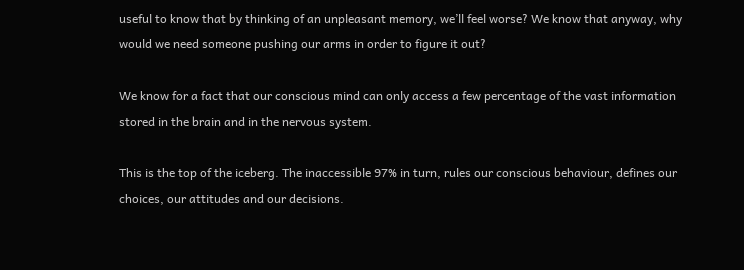useful to know that by thinking of an unpleasant memory, we’ll feel worse? We know that anyway, why would we need someone pushing our arms in order to figure it out?

We know for a fact that our conscious mind can only access a few percentage of the vast information stored in the brain and in the nervous system.

This is the top of the iceberg. The inaccessible 97% in turn, rules our conscious behaviour, defines our choices, our attitudes and our decisions.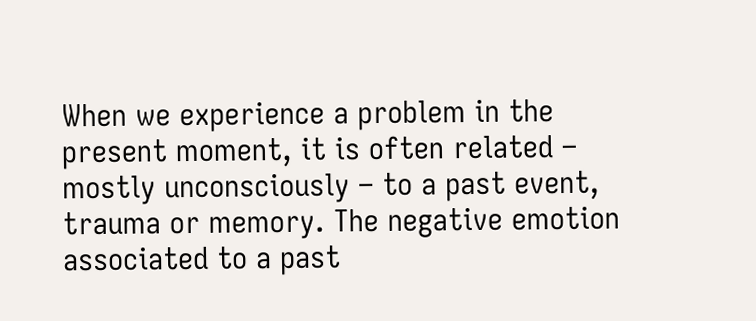When we experience a problem in the present moment, it is often related – mostly unconsciously – to a past event, trauma or memory. The negative emotion associated to a past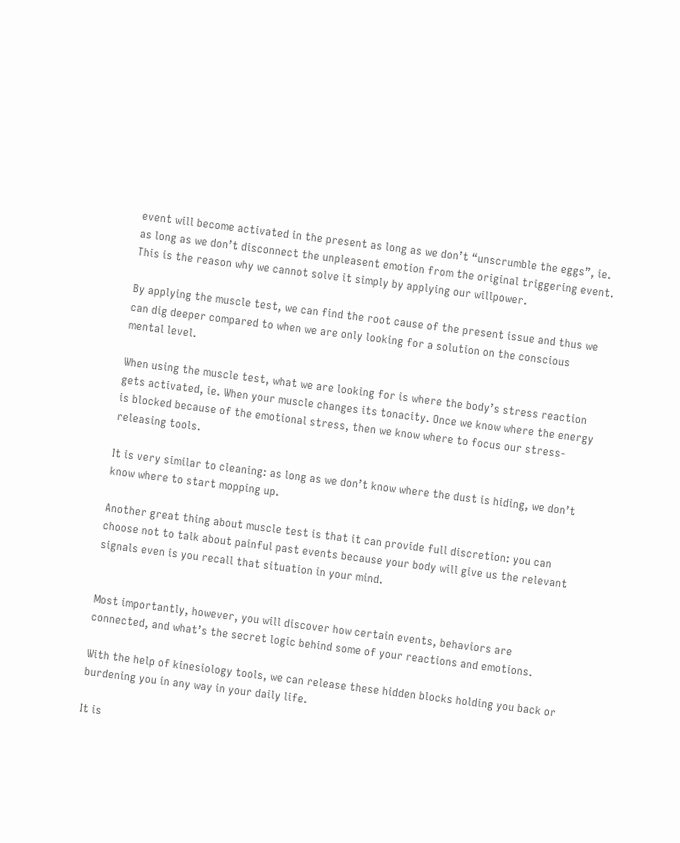event will become activated in the present as long as we don’t “unscrumble the eggs”, ie. as long as we don’t disconnect the unpleasent emotion from the original triggering event. This is the reason why we cannot solve it simply by applying our willpower.

By applying the muscle test, we can find the root cause of the present issue and thus we can dig deeper compared to when we are only looking for a solution on the conscious mental level.

When using the muscle test, what we are looking for is where the body’s stress reaction gets activated, ie. When your muscle changes its tonacity. Once we know where the energy is blocked because of the emotional stress, then we know where to focus our stress-releasing tools.

It is very similar to cleaning: as long as we don’t know where the dust is hiding, we don’t know where to start mopping up.

Another great thing about muscle test is that it can provide full discretion: you can choose not to talk about painful past events because your body will give us the relevant signals even is you recall that situation in your mind.


Most importantly, however, you will discover how certain events, behaviors are connected, and what’s the secret logic behind some of your reactions and emotions.

With the help of kinesiology tools, we can release these hidden blocks holding you back or burdening you in any way in your daily life.

It is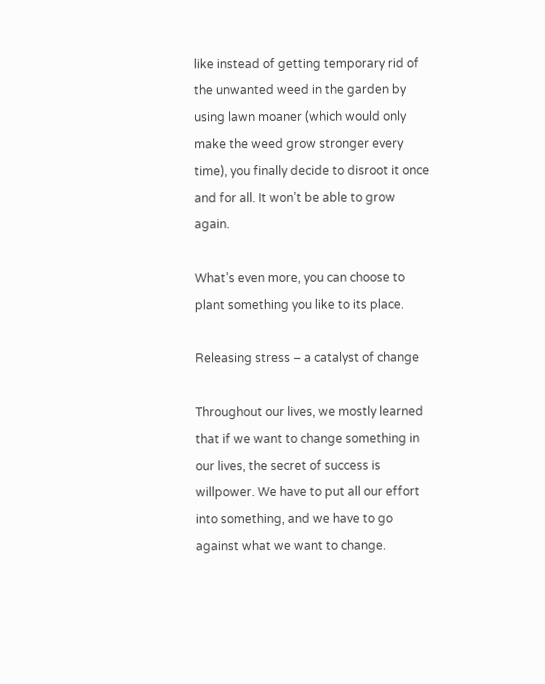like instead of getting temporary rid of the unwanted weed in the garden by using lawn moaner (which would only make the weed grow stronger every time), you finally decide to disroot it once and for all. It won’t be able to grow again.

What’s even more, you can choose to plant something you like to its place.

Releasing stress – a catalyst of change

Throughout our lives, we mostly learned that if we want to change something in our lives, the secret of success is willpower. We have to put all our effort into something, and we have to go against what we want to change.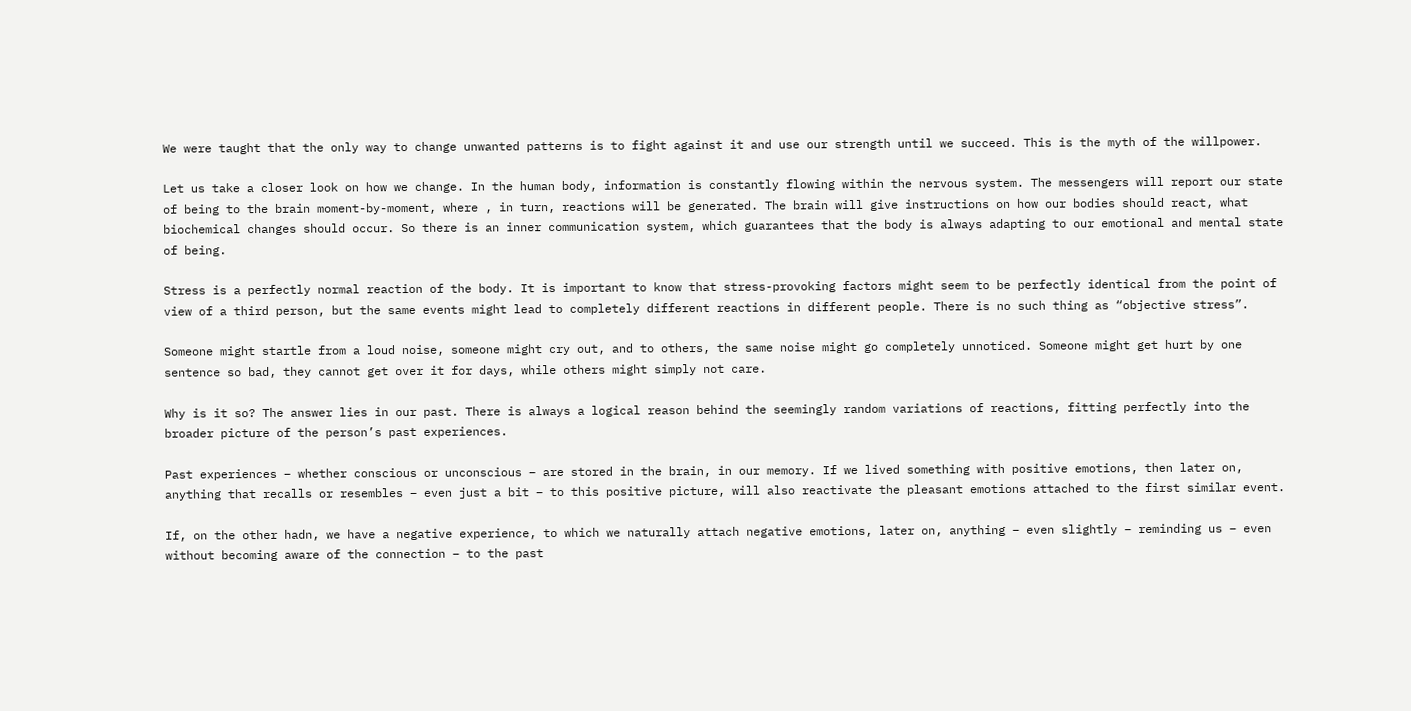We were taught that the only way to change unwanted patterns is to fight against it and use our strength until we succeed. This is the myth of the willpower.

Let us take a closer look on how we change. In the human body, information is constantly flowing within the nervous system. The messengers will report our state of being to the brain moment-by-moment, where , in turn, reactions will be generated. The brain will give instructions on how our bodies should react, what biochemical changes should occur. So there is an inner communication system, which guarantees that the body is always adapting to our emotional and mental state of being.

Stress is a perfectly normal reaction of the body. It is important to know that stress-provoking factors might seem to be perfectly identical from the point of view of a third person, but the same events might lead to completely different reactions in different people. There is no such thing as “objective stress”.

Someone might startle from a loud noise, someone might cry out, and to others, the same noise might go completely unnoticed. Someone might get hurt by one sentence so bad, they cannot get over it for days, while others might simply not care.

Why is it so? The answer lies in our past. There is always a logical reason behind the seemingly random variations of reactions, fitting perfectly into the broader picture of the person’s past experiences.

Past experiences – whether conscious or unconscious – are stored in the brain, in our memory. If we lived something with positive emotions, then later on, anything that recalls or resembles – even just a bit – to this positive picture, will also reactivate the pleasant emotions attached to the first similar event.

If, on the other hadn, we have a negative experience, to which we naturally attach negative emotions, later on, anything – even slightly – reminding us – even without becoming aware of the connection – to the past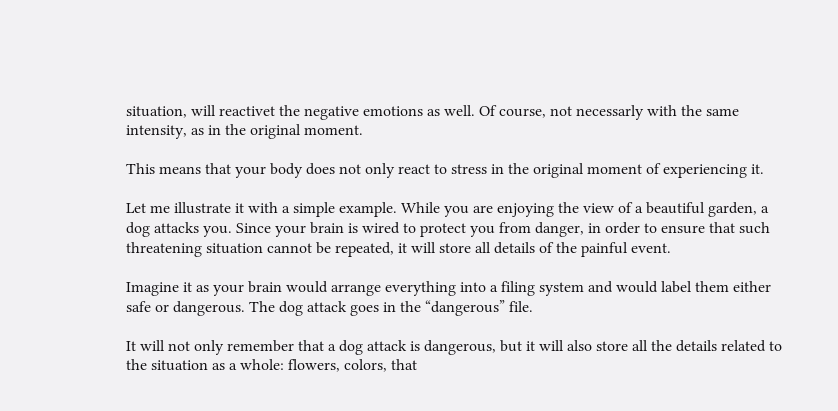situation, will reactivet the negative emotions as well. Of course, not necessarly with the same intensity, as in the original moment.

This means that your body does not only react to stress in the original moment of experiencing it.

Let me illustrate it with a simple example. While you are enjoying the view of a beautiful garden, a dog attacks you. Since your brain is wired to protect you from danger, in order to ensure that such threatening situation cannot be repeated, it will store all details of the painful event.

Imagine it as your brain would arrange everything into a filing system and would label them either safe or dangerous. The dog attack goes in the “dangerous” file.

It will not only remember that a dog attack is dangerous, but it will also store all the details related to the situation as a whole: flowers, colors, that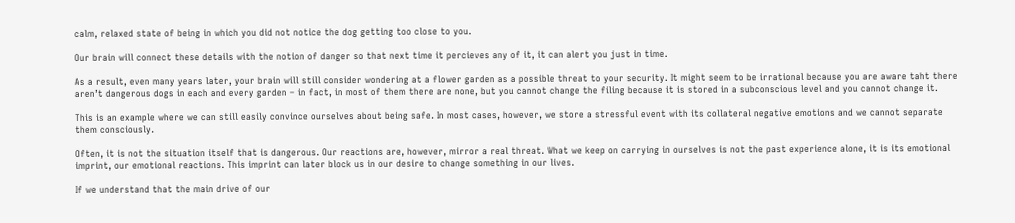calm, relaxed state of being in which you did not notice the dog getting too close to you.

Our brain will connect these details with the notion of danger so that next time it percieves any of it, it can alert you just in time.

As a result, even many years later, your brain will still consider wondering at a flower garden as a possible threat to your security. It might seem to be irrational because you are aware taht there aren’t dangerous dogs in each and every garden – in fact, in most of them there are none, but you cannot change the filing because it is stored in a subconscious level and you cannot change it.

This is an example where we can still easily convince ourselves about being safe. In most cases, however, we store a stressful event with its collateral negative emotions and we cannot separate them consciously.

Often, it is not the situation itself that is dangerous. Our reactions are, however, mirror a real threat. What we keep on carrying in ourselves is not the past experience alone, it is its emotional imprint, our emotional reactions. This imprint can later block us in our desire to change something in our lives.

If we understand that the main drive of our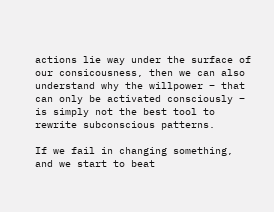actions lie way under the surface of our consicousness, then we can also understand why the willpower – that can only be activated consciously – is simply not the best tool to rewrite subconscious patterns.

If we fail in changing something, and we start to beat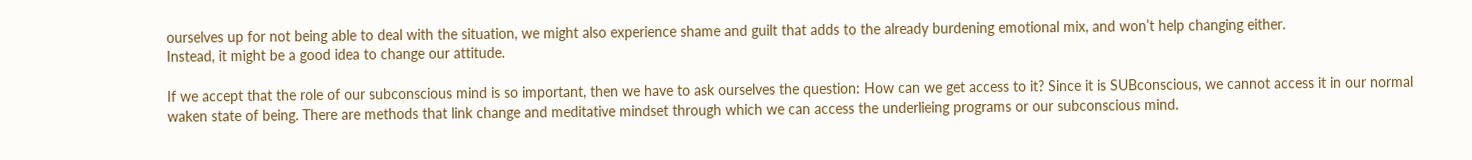ourselves up for not being able to deal with the situation, we might also experience shame and guilt that adds to the already burdening emotional mix, and won’t help changing either.
Instead, it might be a good idea to change our attitude.

If we accept that the role of our subconscious mind is so important, then we have to ask ourselves the question: How can we get access to it? Since it is SUBconscious, we cannot access it in our normal waken state of being. There are methods that link change and meditative mindset through which we can access the underlieing programs or our subconscious mind.